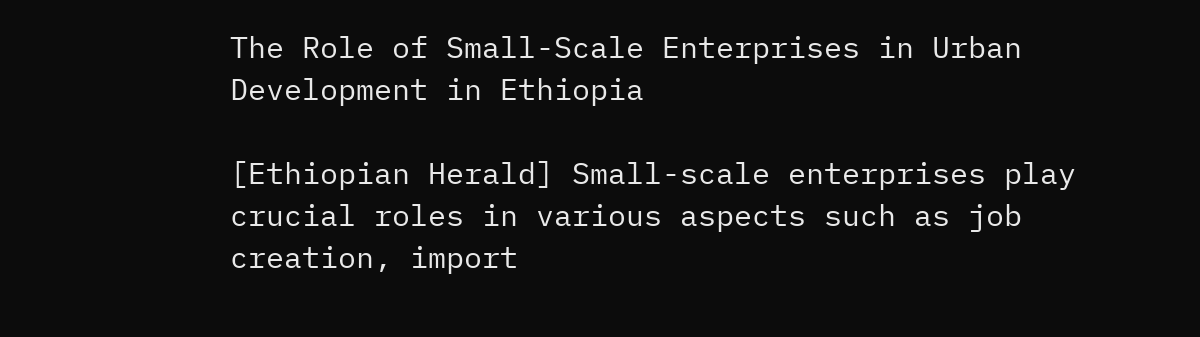The Role of Small-Scale Enterprises in Urban Development in Ethiopia

[Ethiopian Herald] Small-scale enterprises play crucial roles in various aspects such as job creation, import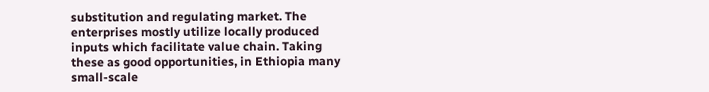substitution and regulating market. The enterprises mostly utilize locally produced inputs which facilitate value chain. Taking these as good opportunities, in Ethiopia many small-scale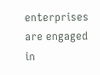enterprises are engaged in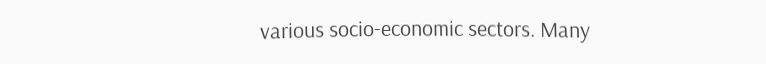various socio-economic sectors. Many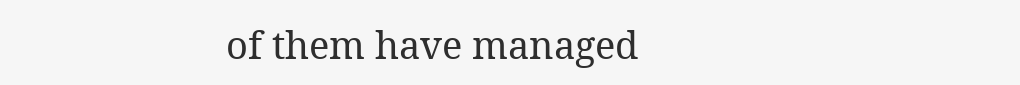of them have managed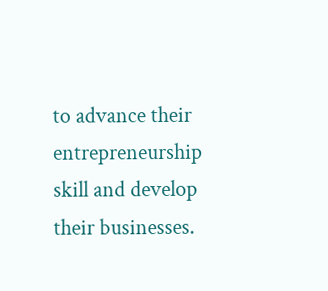to advance their entrepreneurship skill and develop their businesses.